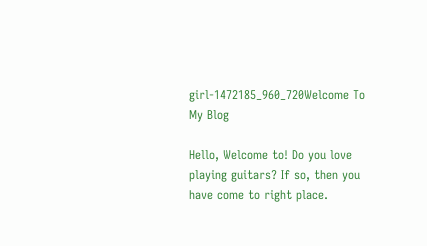girl-1472185_960_720Welcome To My Blog

Hello, Welcome to! Do you love playing guitars? If so, then you have come to right place.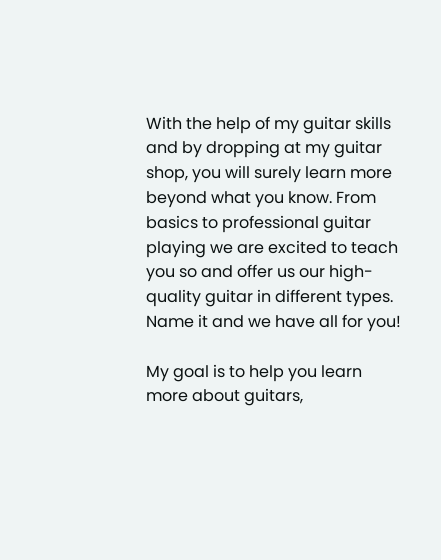With the help of my guitar skills and by dropping at my guitar shop, you will surely learn more beyond what you know. From basics to professional guitar playing we are excited to teach you so and offer us our high-quality guitar in different types. Name it and we have all for you!

My goal is to help you learn more about guitars,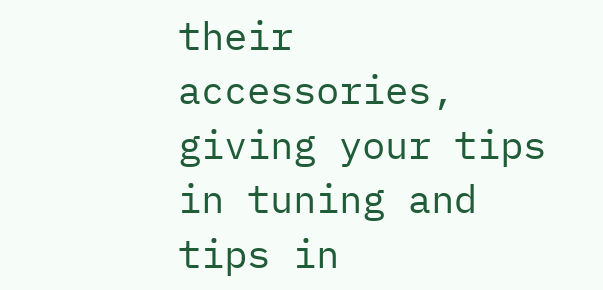their accessories, giving your tips in tuning and tips in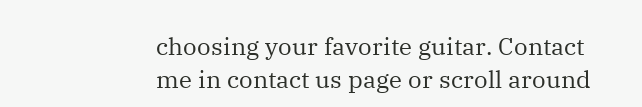choosing your favorite guitar. Contact me in contact us page or scroll around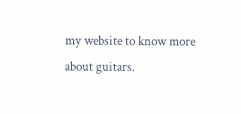my website to know more about guitars.